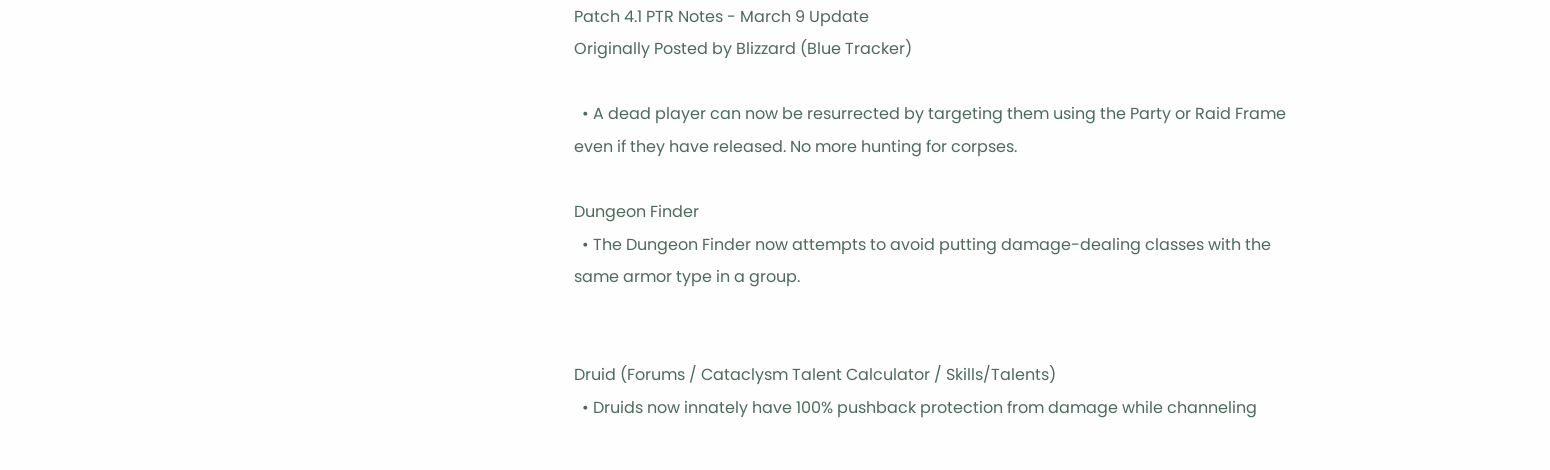Patch 4.1 PTR Notes - March 9 Update
Originally Posted by Blizzard (Blue Tracker)

  • A dead player can now be resurrected by targeting them using the Party or Raid Frame even if they have released. No more hunting for corpses.

Dungeon Finder
  • The Dungeon Finder now attempts to avoid putting damage-dealing classes with the same armor type in a group.


Druid (Forums / Cataclysm Talent Calculator / Skills/Talents)
  • Druids now innately have 100% pushback protection from damage while channeling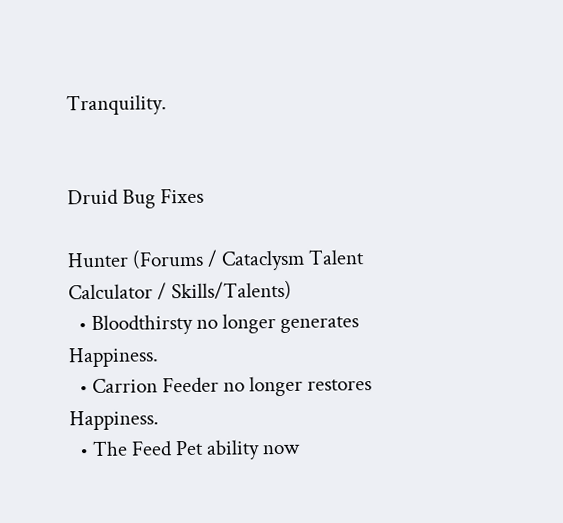Tranquility.


Druid Bug Fixes

Hunter (Forums / Cataclysm Talent Calculator / Skills/Talents)
  • Bloodthirsty no longer generates Happiness.
  • Carrion Feeder no longer restores Happiness.
  • The Feed Pet ability now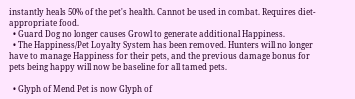instantly heals 50% of the pet's health. Cannot be used in combat. Requires diet-appropriate food.
  • Guard Dog no longer causes Growl to generate additional Happiness.
  • The Happiness/Pet Loyalty System has been removed. Hunters will no longer have to manage Happiness for their pets, and the previous damage bonus for pets being happy will now be baseline for all tamed pets.

  • Glyph of Mend Pet is now Glyph of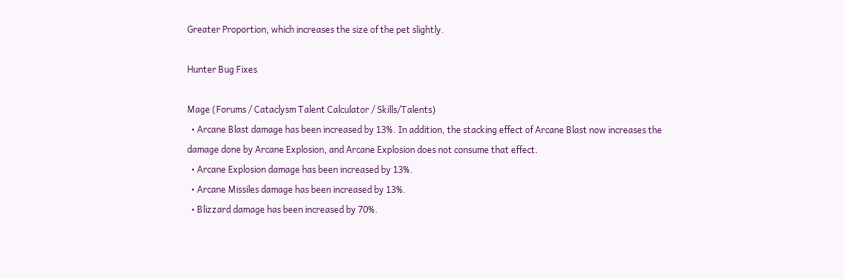Greater Proportion, which increases the size of the pet slightly.

Hunter Bug Fixes

Mage (Forums / Cataclysm Talent Calculator / Skills/Talents)
  • Arcane Blast damage has been increased by 13%. In addition, the stacking effect of Arcane Blast now increases the damage done by Arcane Explosion, and Arcane Explosion does not consume that effect.
  • Arcane Explosion damage has been increased by 13%.
  • Arcane Missiles damage has been increased by 13%.
  • Blizzard damage has been increased by 70%.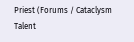Priest (Forums / Cataclysm Talent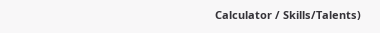Calculator / Skills/Talents)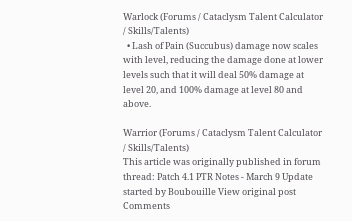Warlock (Forums / Cataclysm Talent Calculator / Skills/Talents)
  • Lash of Pain (Succubus) damage now scales with level, reducing the damage done at lower levels such that it will deal 50% damage at level 20, and 100% damage at level 80 and above.

Warrior (Forums / Cataclysm Talent Calculator / Skills/Talents)
This article was originally published in forum thread: Patch 4.1 PTR Notes - March 9 Update started by Boubouille View original post
Comments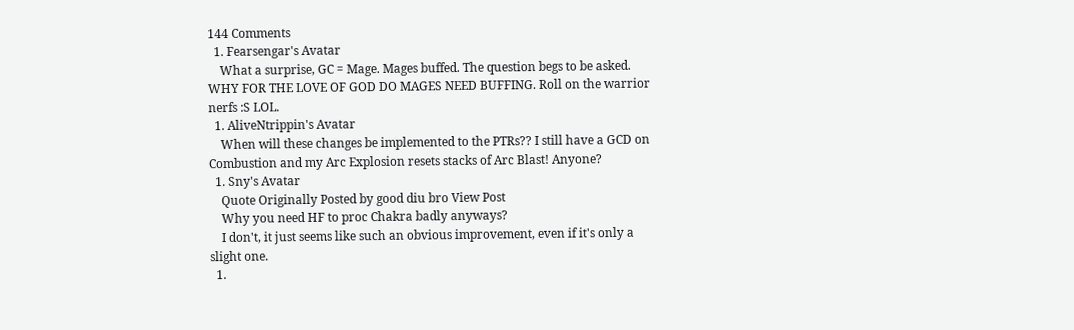144 Comments
  1. Fearsengar's Avatar
    What a surprise, GC = Mage. Mages buffed. The question begs to be asked. WHY FOR THE LOVE OF GOD DO MAGES NEED BUFFING. Roll on the warrior nerfs :S LOL.
  1. AliveNtrippin's Avatar
    When will these changes be implemented to the PTRs?? I still have a GCD on Combustion and my Arc Explosion resets stacks of Arc Blast! Anyone?
  1. Sny's Avatar
    Quote Originally Posted by good diu bro View Post
    Why you need HF to proc Chakra badly anyways?
    I don't, it just seems like such an obvious improvement, even if it's only a slight one.
  1.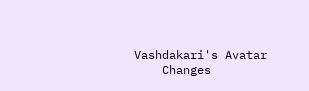Vashdakari's Avatar
    Changes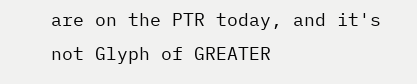are on the PTR today, and it's not Glyph of GREATER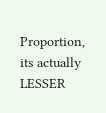Proportion, its actually LESSER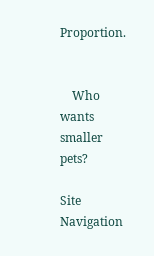Proportion.


    Who wants smaller pets?

Site Navigation